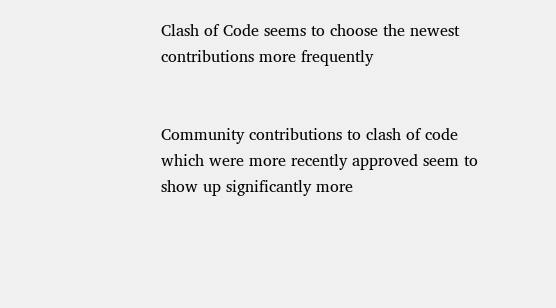Clash of Code seems to choose the newest contributions more frequently


Community contributions to clash of code which were more recently approved seem to show up significantly more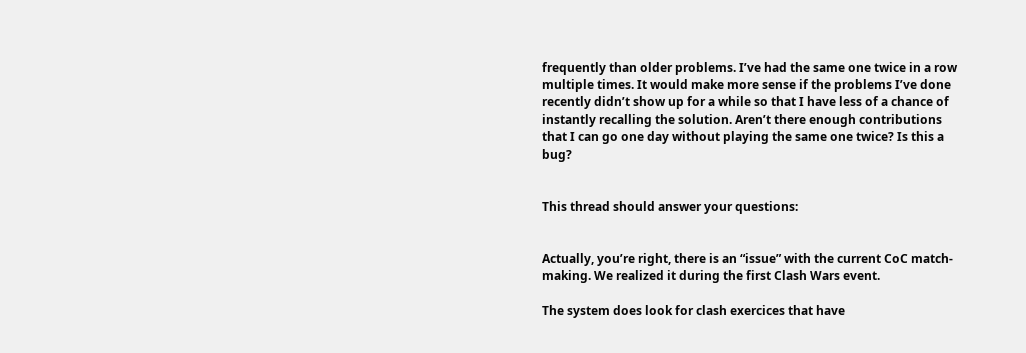frequently than older problems. I’ve had the same one twice in a row multiple times. It would make more sense if the problems I’ve done recently didn’t show up for a while so that I have less of a chance of instantly recalling the solution. Aren’t there enough contributions that I can go one day without playing the same one twice? Is this a bug?


This thread should answer your questions:


Actually, you’re right, there is an “issue” with the current CoC match-making. We realized it during the first Clash Wars event.

The system does look for clash exercices that have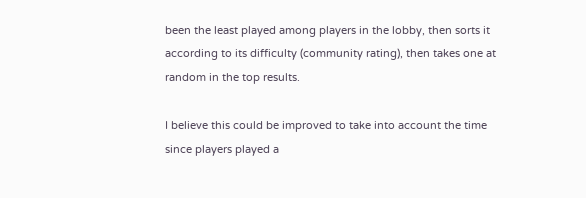been the least played among players in the lobby, then sorts it according to its difficulty (community rating), then takes one at random in the top results.

I believe this could be improved to take into account the time since players played a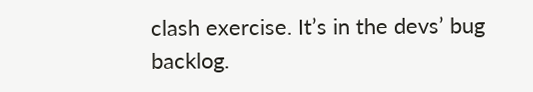clash exercise. It’s in the devs’ bug backlog.